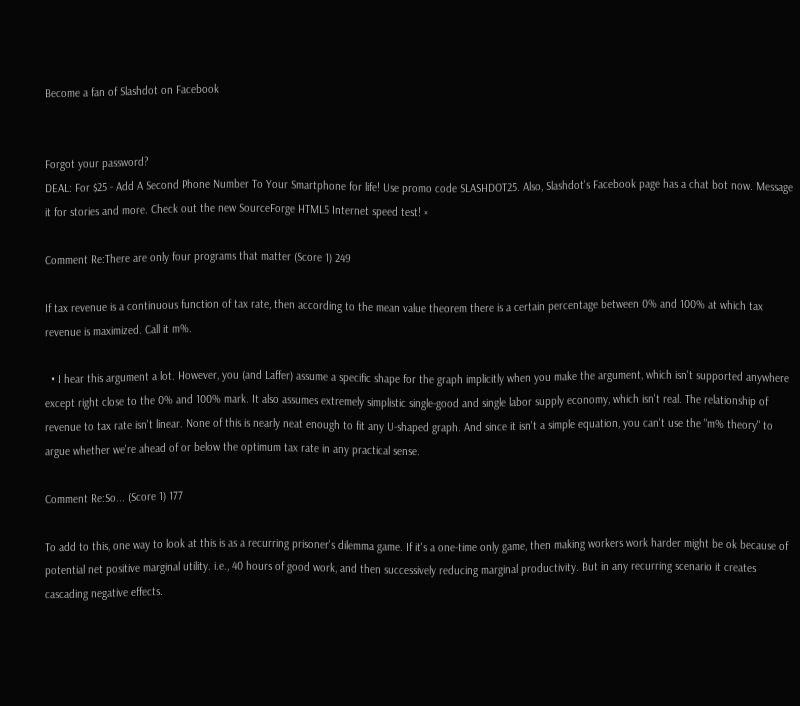Become a fan of Slashdot on Facebook


Forgot your password?
DEAL: For $25 - Add A Second Phone Number To Your Smartphone for life! Use promo code SLASHDOT25. Also, Slashdot's Facebook page has a chat bot now. Message it for stories and more. Check out the new SourceForge HTML5 Internet speed test! ×

Comment Re:There are only four programs that matter (Score 1) 249

If tax revenue is a continuous function of tax rate, then according to the mean value theorem there is a certain percentage between 0% and 100% at which tax revenue is maximized. Call it m%.

  • I hear this argument a lot. However, you (and Laffer) assume a specific shape for the graph implicitly when you make the argument, which isn't supported anywhere except right close to the 0% and 100% mark. It also assumes extremely simplistic single-good and single labor supply economy, which isn't real. The relationship of revenue to tax rate isn't linear. None of this is nearly neat enough to fit any U-shaped graph. And since it isn't a simple equation, you can't use the "m% theory" to argue whether we're ahead of or below the optimum tax rate in any practical sense.

Comment Re:So... (Score 1) 177

To add to this, one way to look at this is as a recurring prisoner's dilemma game. If it's a one-time only game, then making workers work harder might be ok because of potential net positive marginal utility. i.e., 40 hours of good work, and then successively reducing marginal productivity. But in any recurring scenario it creates cascading negative effects.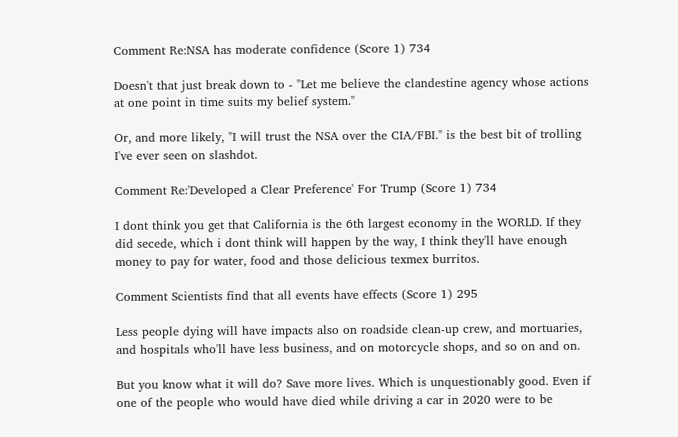Comment Re:NSA has moderate confidence (Score 1) 734

Doesn't that just break down to - "Let me believe the clandestine agency whose actions at one point in time suits my belief system."

Or, and more likely, "I will trust the NSA over the CIA/FBI." is the best bit of trolling I've ever seen on slashdot.

Comment Re:'Developed a Clear Preference' For Trump (Score 1) 734

I dont think you get that California is the 6th largest economy in the WORLD. If they did secede, which i dont think will happen by the way, I think they'll have enough money to pay for water, food and those delicious texmex burritos.

Comment Scientists find that all events have effects (Score 1) 295

Less people dying will have impacts also on roadside clean-up crew, and mortuaries, and hospitals who'll have less business, and on motorcycle shops, and so on and on.

But you know what it will do? Save more lives. Which is unquestionably good. Even if one of the people who would have died while driving a car in 2020 were to be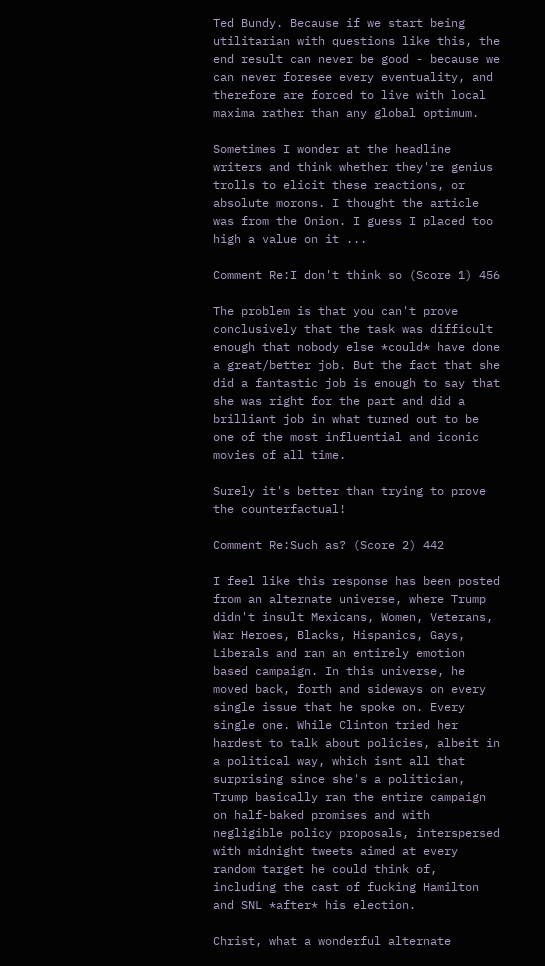Ted Bundy. Because if we start being utilitarian with questions like this, the end result can never be good - because we can never foresee every eventuality, and therefore are forced to live with local maxima rather than any global optimum.

Sometimes I wonder at the headline writers and think whether they're genius trolls to elicit these reactions, or absolute morons. I thought the article was from the Onion. I guess I placed too high a value on it ...

Comment Re:I don't think so (Score 1) 456

The problem is that you can't prove conclusively that the task was difficult enough that nobody else *could* have done a great/better job. But the fact that she did a fantastic job is enough to say that she was right for the part and did a brilliant job in what turned out to be one of the most influential and iconic movies of all time.

Surely it's better than trying to prove the counterfactual!

Comment Re:Such as? (Score 2) 442

I feel like this response has been posted from an alternate universe, where Trump didn't insult Mexicans, Women, Veterans, War Heroes, Blacks, Hispanics, Gays, Liberals and ran an entirely emotion based campaign. In this universe, he moved back, forth and sideways on every single issue that he spoke on. Every single one. While Clinton tried her hardest to talk about policies, albeit in a political way, which isnt all that surprising since she's a politician, Trump basically ran the entire campaign on half-baked promises and with negligible policy proposals, interspersed with midnight tweets aimed at every random target he could think of, including the cast of fucking Hamilton and SNL *after* his election.

Christ, what a wonderful alternate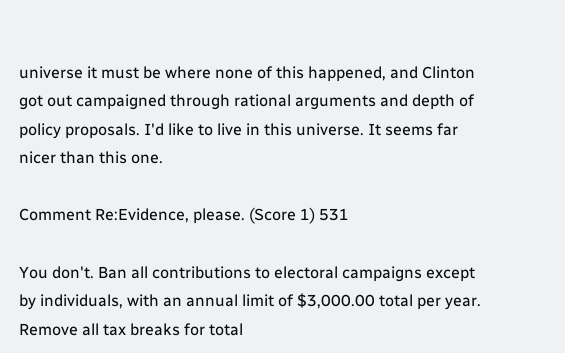universe it must be where none of this happened, and Clinton got out campaigned through rational arguments and depth of policy proposals. I'd like to live in this universe. It seems far nicer than this one.

Comment Re:Evidence, please. (Score 1) 531

You don't. Ban all contributions to electoral campaigns except by individuals, with an annual limit of $3,000.00 total per year. Remove all tax breaks for total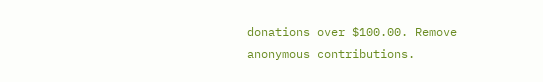donations over $100.00. Remove anonymous contributions.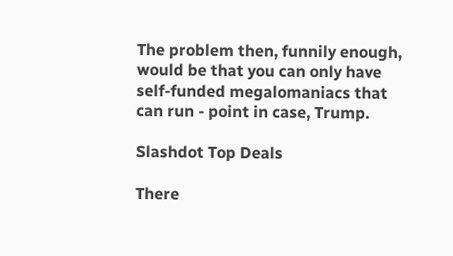The problem then, funnily enough, would be that you can only have self-funded megalomaniacs that can run - point in case, Trump.

Slashdot Top Deals

There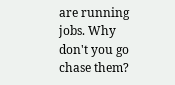are running jobs. Why don't you go chase them?